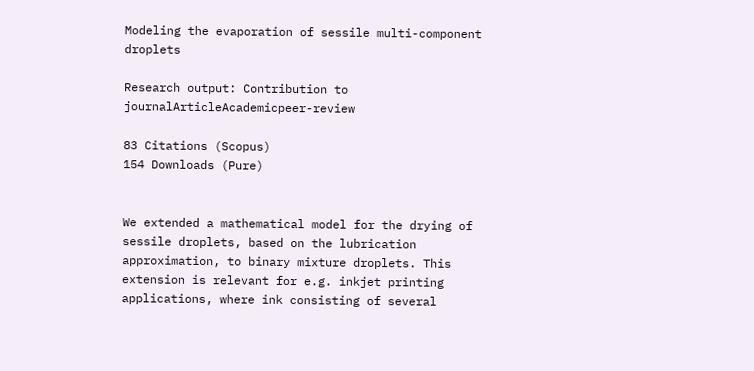Modeling the evaporation of sessile multi-component droplets

Research output: Contribution to journalArticleAcademicpeer-review

83 Citations (Scopus)
154 Downloads (Pure)


We extended a mathematical model for the drying of sessile droplets, based on the lubrication approximation, to binary mixture droplets. This extension is relevant for e.g. inkjet printing applications, where ink consisting of several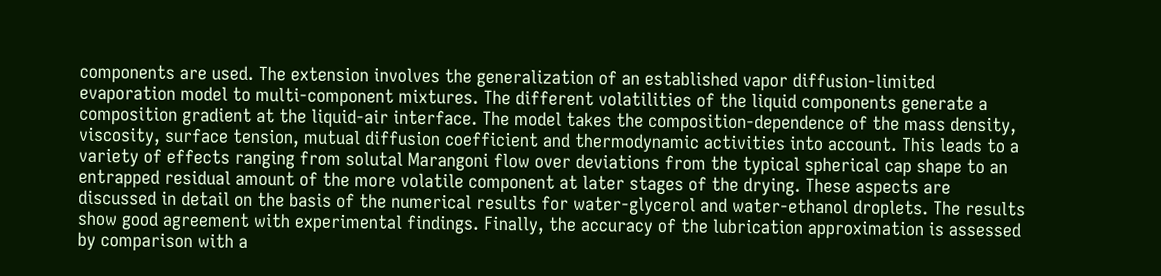components are used. The extension involves the generalization of an established vapor diffusion-limited evaporation model to multi-component mixtures. The different volatilities of the liquid components generate a composition gradient at the liquid-air interface. The model takes the composition-dependence of the mass density, viscosity, surface tension, mutual diffusion coefficient and thermodynamic activities into account. This leads to a variety of effects ranging from solutal Marangoni flow over deviations from the typical spherical cap shape to an entrapped residual amount of the more volatile component at later stages of the drying. These aspects are discussed in detail on the basis of the numerical results for water-glycerol and water-ethanol droplets. The results show good agreement with experimental findings. Finally, the accuracy of the lubrication approximation is assessed by comparison with a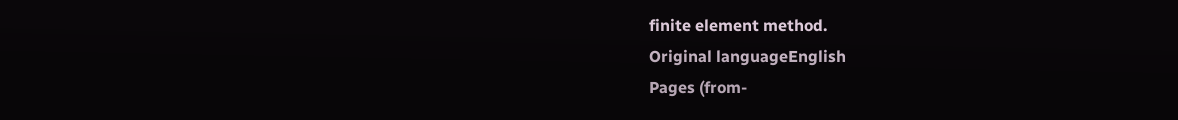finite element method.
Original languageEnglish
Pages (from-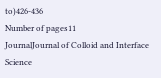to)426-436
Number of pages11
JournalJournal of Colloid and Interface Science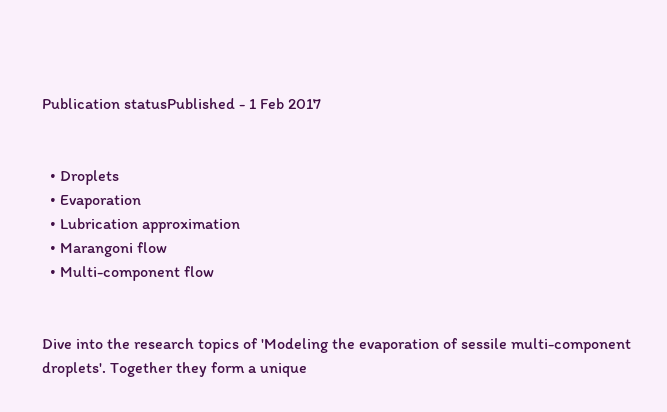Publication statusPublished - 1 Feb 2017


  • Droplets
  • Evaporation
  • Lubrication approximation
  • Marangoni flow
  • Multi-component flow


Dive into the research topics of 'Modeling the evaporation of sessile multi-component droplets'. Together they form a unique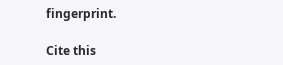fingerprint.

Cite this